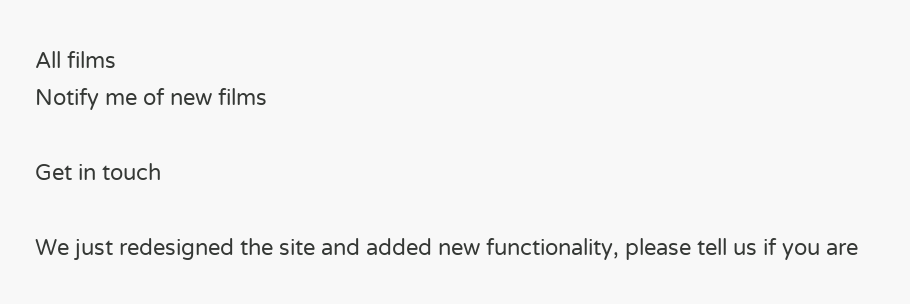All films
Notify me of new films

Get in touch

We just redesigned the site and added new functionality, please tell us if you are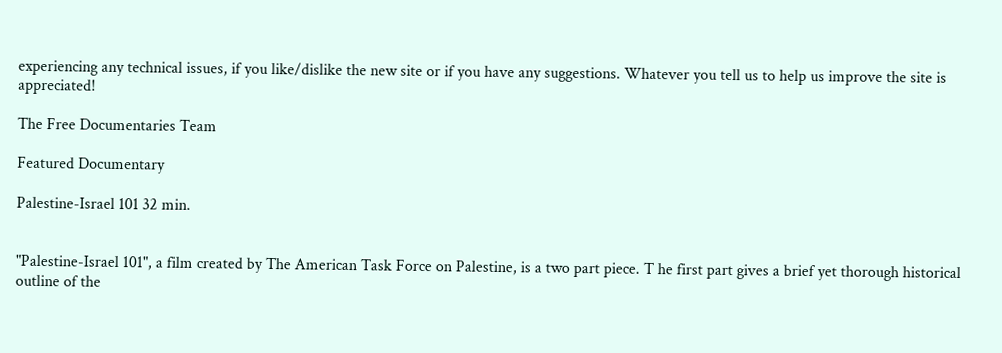experiencing any technical issues, if you like/dislike the new site or if you have any suggestions. Whatever you tell us to help us improve the site is appreciated!

The Free Documentaries Team

Featured Documentary

Palestine-Israel 101 32 min.


"Palestine-Israel 101", a film created by The American Task Force on Palestine, is a two part piece. T he first part gives a brief yet thorough historical outline of the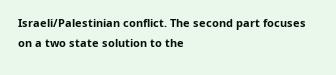Israeli/Palestinian conflict. The second part focuses on a two state solution to the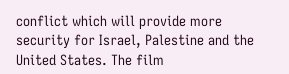conflict which will provide more security for Israel, Palestine and the United States. The film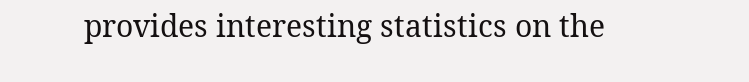provides interesting statistics on the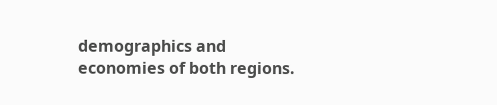demographics and economies of both regions.